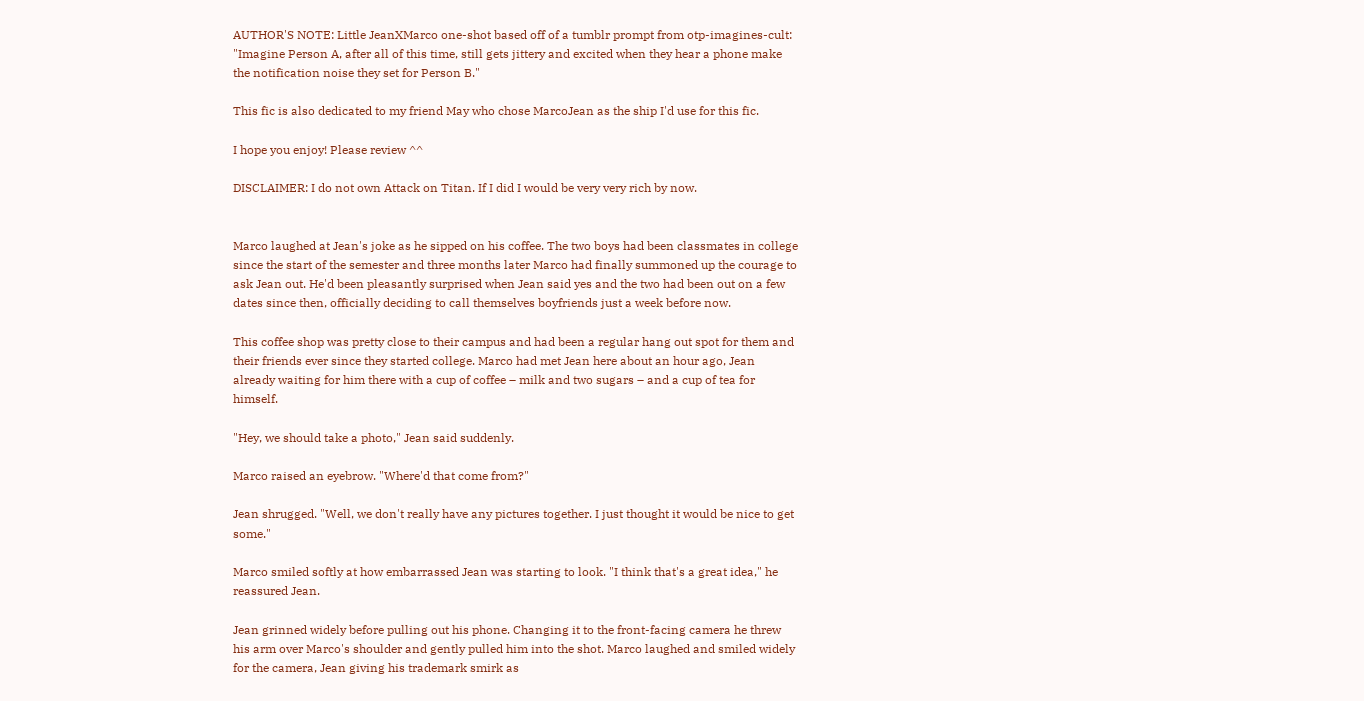AUTHOR'S NOTE: Little JeanXMarco one-shot based off of a tumblr prompt from otp-imagines-cult: "Imagine Person A, after all of this time, still gets jittery and excited when they hear a phone make the notification noise they set for Person B."

This fic is also dedicated to my friend May who chose MarcoJean as the ship I'd use for this fic.

I hope you enjoy! Please review ^^

DISCLAIMER: I do not own Attack on Titan. If I did I would be very very rich by now.


Marco laughed at Jean's joke as he sipped on his coffee. The two boys had been classmates in college since the start of the semester and three months later Marco had finally summoned up the courage to ask Jean out. He'd been pleasantly surprised when Jean said yes and the two had been out on a few dates since then, officially deciding to call themselves boyfriends just a week before now.

This coffee shop was pretty close to their campus and had been a regular hang out spot for them and their friends ever since they started college. Marco had met Jean here about an hour ago, Jean already waiting for him there with a cup of coffee – milk and two sugars – and a cup of tea for himself.

"Hey, we should take a photo," Jean said suddenly.

Marco raised an eyebrow. "Where'd that come from?"

Jean shrugged. "Well, we don't really have any pictures together. I just thought it would be nice to get some."

Marco smiled softly at how embarrassed Jean was starting to look. "I think that's a great idea," he reassured Jean.

Jean grinned widely before pulling out his phone. Changing it to the front-facing camera he threw his arm over Marco's shoulder and gently pulled him into the shot. Marco laughed and smiled widely for the camera, Jean giving his trademark smirk as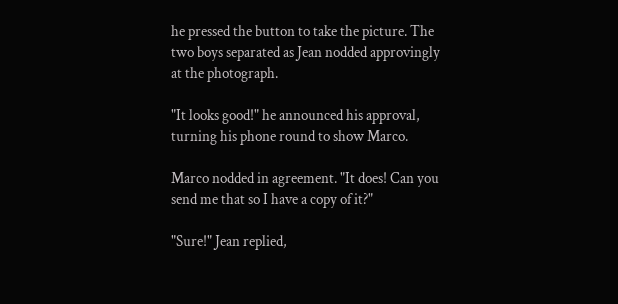he pressed the button to take the picture. The two boys separated as Jean nodded approvingly at the photograph.

"It looks good!" he announced his approval, turning his phone round to show Marco.

Marco nodded in agreement. "It does! Can you send me that so I have a copy of it?"

"Sure!" Jean replied,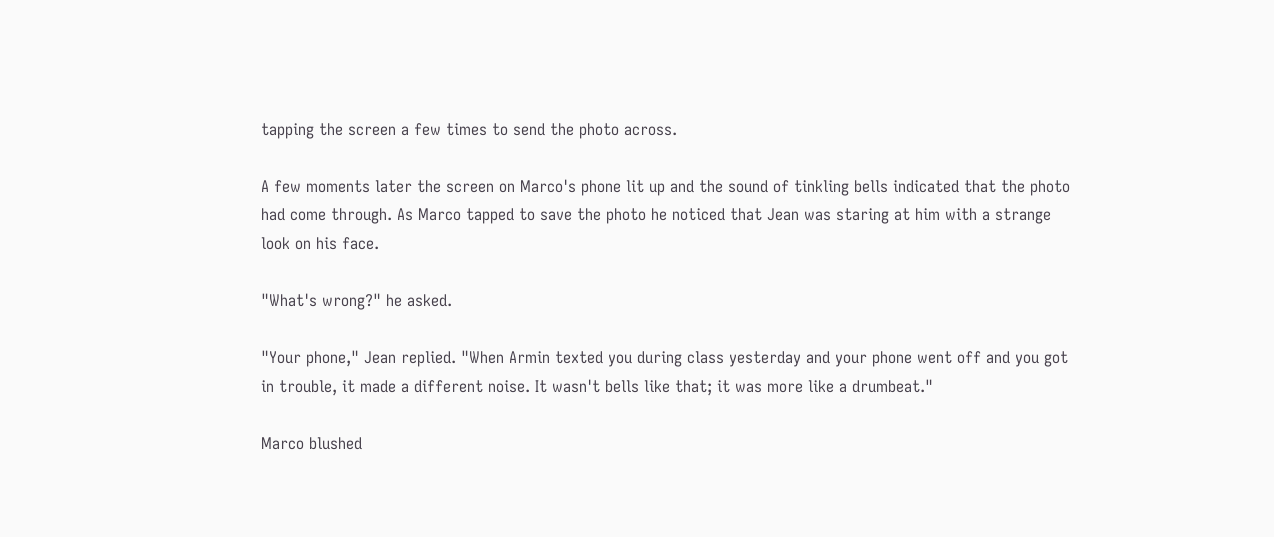tapping the screen a few times to send the photo across.

A few moments later the screen on Marco's phone lit up and the sound of tinkling bells indicated that the photo had come through. As Marco tapped to save the photo he noticed that Jean was staring at him with a strange look on his face.

"What's wrong?" he asked.

"Your phone," Jean replied. "When Armin texted you during class yesterday and your phone went off and you got in trouble, it made a different noise. It wasn't bells like that; it was more like a drumbeat."

Marco blushed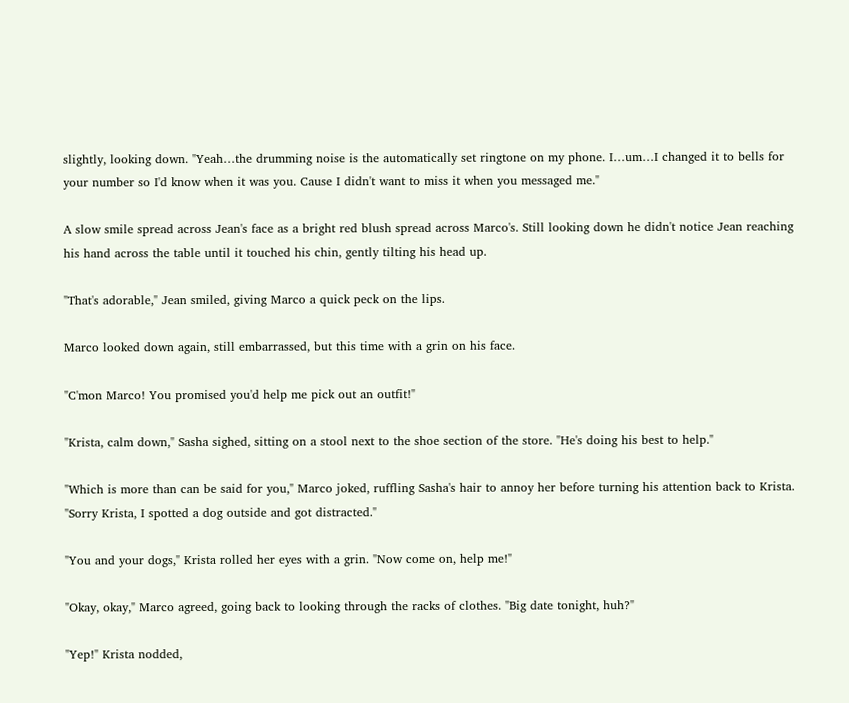slightly, looking down. "Yeah…the drumming noise is the automatically set ringtone on my phone. I…um…I changed it to bells for your number so I'd know when it was you. Cause I didn't want to miss it when you messaged me."

A slow smile spread across Jean's face as a bright red blush spread across Marco's. Still looking down he didn't notice Jean reaching his hand across the table until it touched his chin, gently tilting his head up.

"That's adorable," Jean smiled, giving Marco a quick peck on the lips.

Marco looked down again, still embarrassed, but this time with a grin on his face.

"C'mon Marco! You promised you'd help me pick out an outfit!"

"Krista, calm down," Sasha sighed, sitting on a stool next to the shoe section of the store. "He's doing his best to help."

"Which is more than can be said for you," Marco joked, ruffling Sasha's hair to annoy her before turning his attention back to Krista. "Sorry Krista, I spotted a dog outside and got distracted."

"You and your dogs," Krista rolled her eyes with a grin. "Now come on, help me!"

"Okay, okay," Marco agreed, going back to looking through the racks of clothes. "Big date tonight, huh?"

"Yep!" Krista nodded,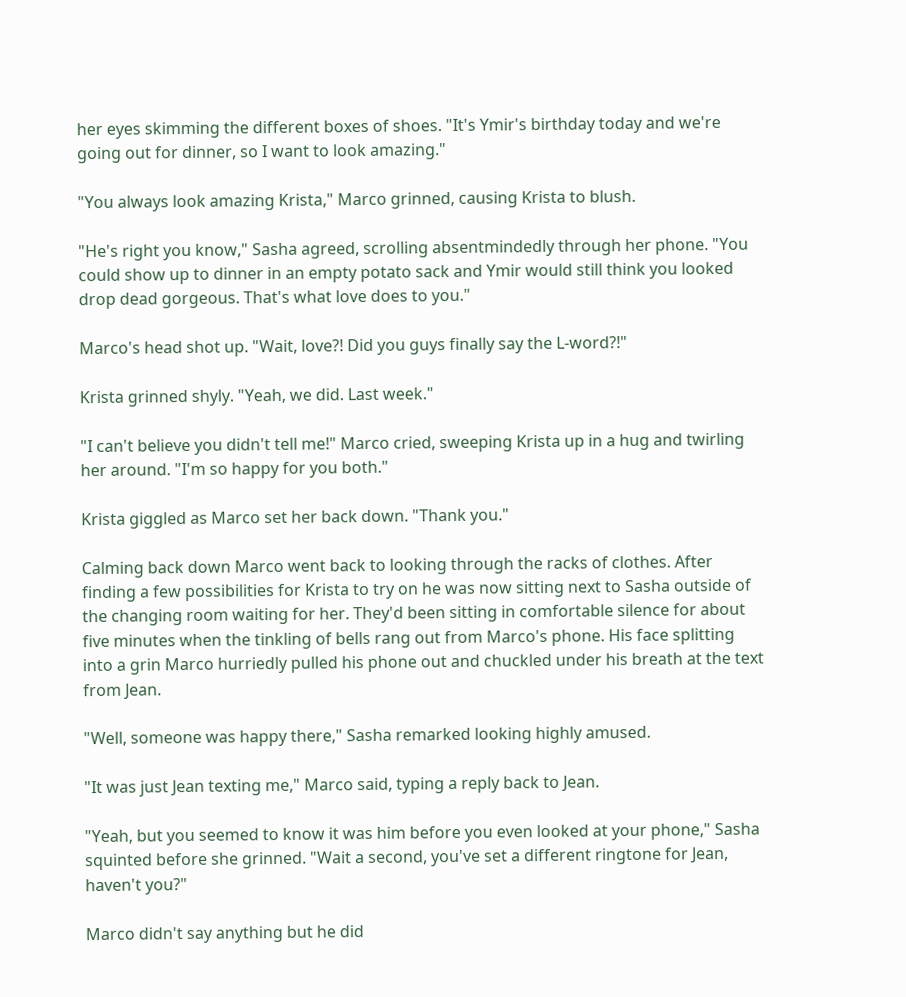her eyes skimming the different boxes of shoes. "It's Ymir's birthday today and we're going out for dinner, so I want to look amazing."

"You always look amazing Krista," Marco grinned, causing Krista to blush.

"He's right you know," Sasha agreed, scrolling absentmindedly through her phone. "You could show up to dinner in an empty potato sack and Ymir would still think you looked drop dead gorgeous. That's what love does to you."

Marco's head shot up. "Wait, love?! Did you guys finally say the L-word?!"

Krista grinned shyly. "Yeah, we did. Last week."

"I can't believe you didn't tell me!" Marco cried, sweeping Krista up in a hug and twirling her around. "I'm so happy for you both."

Krista giggled as Marco set her back down. "Thank you."

Calming back down Marco went back to looking through the racks of clothes. After finding a few possibilities for Krista to try on he was now sitting next to Sasha outside of the changing room waiting for her. They'd been sitting in comfortable silence for about five minutes when the tinkling of bells rang out from Marco's phone. His face splitting into a grin Marco hurriedly pulled his phone out and chuckled under his breath at the text from Jean.

"Well, someone was happy there," Sasha remarked looking highly amused.

"It was just Jean texting me," Marco said, typing a reply back to Jean.

"Yeah, but you seemed to know it was him before you even looked at your phone," Sasha squinted before she grinned. "Wait a second, you've set a different ringtone for Jean, haven't you?"

Marco didn't say anything but he did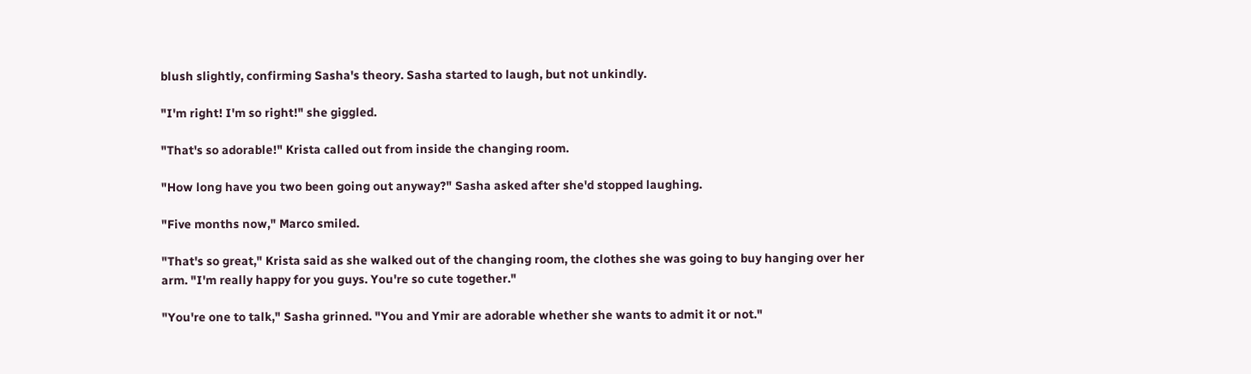blush slightly, confirming Sasha's theory. Sasha started to laugh, but not unkindly.

"I'm right! I'm so right!" she giggled.

"That's so adorable!" Krista called out from inside the changing room.

"How long have you two been going out anyway?" Sasha asked after she'd stopped laughing.

"Five months now," Marco smiled.

"That's so great," Krista said as she walked out of the changing room, the clothes she was going to buy hanging over her arm. "I'm really happy for you guys. You're so cute together."

"You're one to talk," Sasha grinned. "You and Ymir are adorable whether she wants to admit it or not."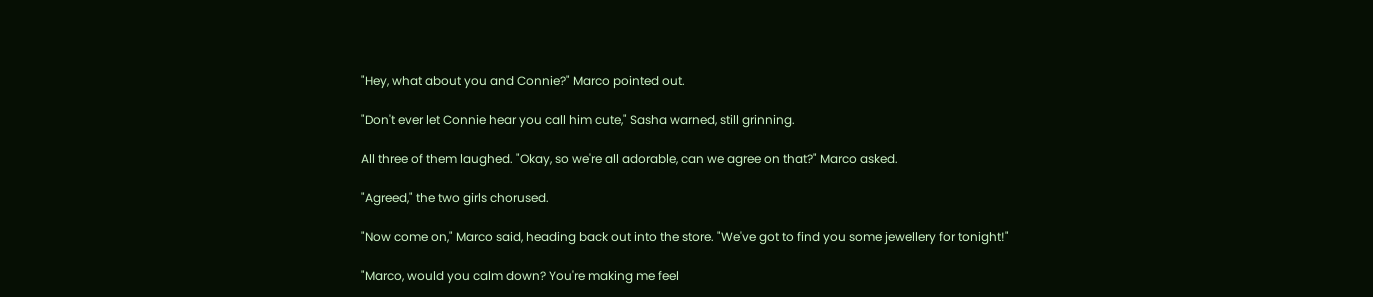"Hey, what about you and Connie?" Marco pointed out.

"Don't ever let Connie hear you call him cute," Sasha warned, still grinning.

All three of them laughed. "Okay, so we're all adorable, can we agree on that?" Marco asked.

"Agreed," the two girls chorused.

"Now come on," Marco said, heading back out into the store. "We've got to find you some jewellery for tonight!"

"Marco, would you calm down? You're making me feel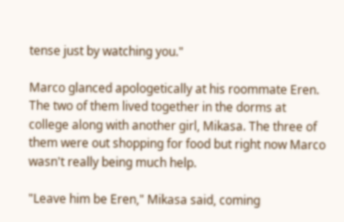tense just by watching you."

Marco glanced apologetically at his roommate Eren. The two of them lived together in the dorms at college along with another girl, Mikasa. The three of them were out shopping for food but right now Marco wasn't really being much help.

"Leave him be Eren," Mikasa said, coming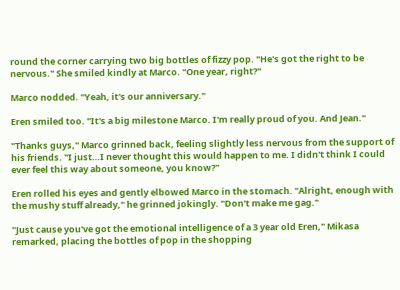round the corner carrying two big bottles of fizzy pop. "He's got the right to be nervous." She smiled kindly at Marco. "One year, right?"

Marco nodded. "Yeah, it's our anniversary."

Eren smiled too. "It's a big milestone Marco. I'm really proud of you. And Jean."

"Thanks guys," Marco grinned back, feeling slightly less nervous from the support of his friends. "I just…I never thought this would happen to me. I didn't think I could ever feel this way about someone, you know?"

Eren rolled his eyes and gently elbowed Marco in the stomach. "Alright, enough with the mushy stuff already," he grinned jokingly. "Don't make me gag."

"Just cause you've got the emotional intelligence of a 3 year old Eren," Mikasa remarked, placing the bottles of pop in the shopping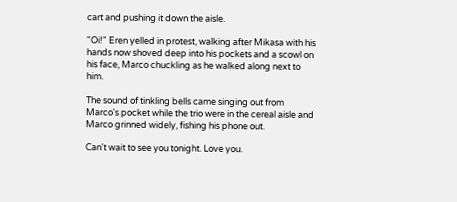cart and pushing it down the aisle.

"Oi!" Eren yelled in protest, walking after Mikasa with his hands now shoved deep into his pockets and a scowl on his face, Marco chuckling as he walked along next to him.

The sound of tinkling bells came singing out from Marco's pocket while the trio were in the cereal aisle and Marco grinned widely, fishing his phone out.

Can't wait to see you tonight. Love you.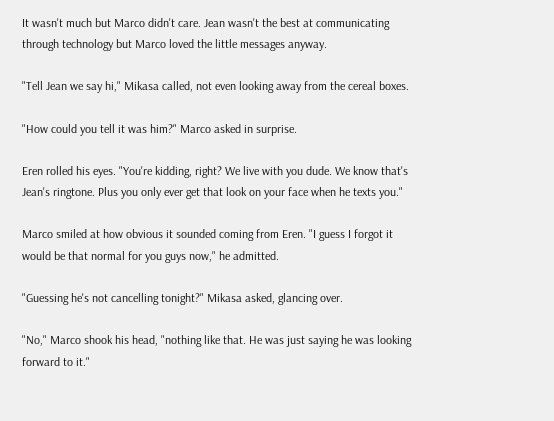It wasn't much but Marco didn't care. Jean wasn't the best at communicating through technology but Marco loved the little messages anyway.

"Tell Jean we say hi," Mikasa called, not even looking away from the cereal boxes.

"How could you tell it was him?" Marco asked in surprise.

Eren rolled his eyes. "You're kidding, right? We live with you dude. We know that's Jean's ringtone. Plus you only ever get that look on your face when he texts you."

Marco smiled at how obvious it sounded coming from Eren. "I guess I forgot it would be that normal for you guys now," he admitted.

"Guessing he's not cancelling tonight?" Mikasa asked, glancing over.

"No," Marco shook his head, "nothing like that. He was just saying he was looking forward to it."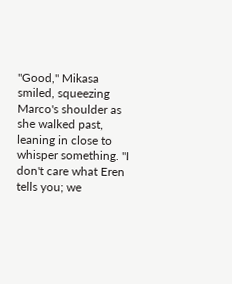"Good," Mikasa smiled, squeezing Marco's shoulder as she walked past, leaning in close to whisper something. "I don't care what Eren tells you; we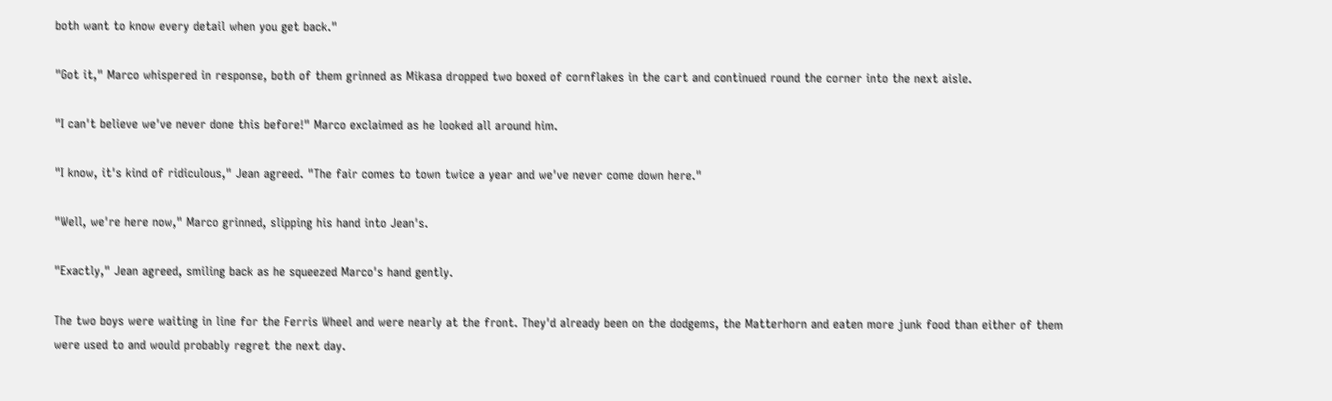both want to know every detail when you get back."

"Got it," Marco whispered in response, both of them grinned as Mikasa dropped two boxed of cornflakes in the cart and continued round the corner into the next aisle.

"I can't believe we've never done this before!" Marco exclaimed as he looked all around him.

"I know, it's kind of ridiculous," Jean agreed. "The fair comes to town twice a year and we've never come down here."

"Well, we're here now," Marco grinned, slipping his hand into Jean's.

"Exactly," Jean agreed, smiling back as he squeezed Marco's hand gently.

The two boys were waiting in line for the Ferris Wheel and were nearly at the front. They'd already been on the dodgems, the Matterhorn and eaten more junk food than either of them were used to and would probably regret the next day.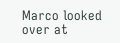Marco looked over at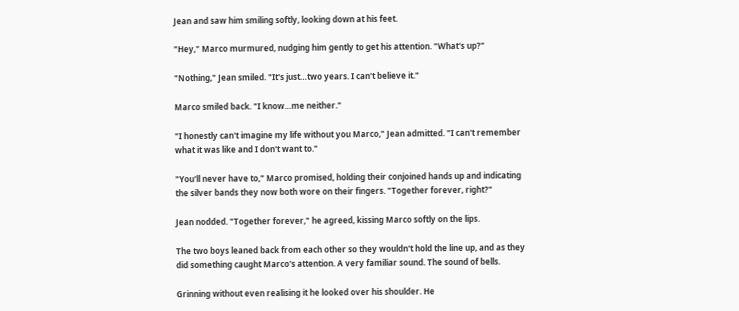Jean and saw him smiling softly, looking down at his feet.

"Hey," Marco murmured, nudging him gently to get his attention. "What's up?"

"Nothing," Jean smiled. "It's just…two years. I can't believe it."

Marco smiled back. "I know…me neither."

"I honestly can't imagine my life without you Marco," Jean admitted. "I can't remember what it was like and I don't want to."

"You'll never have to," Marco promised, holding their conjoined hands up and indicating the silver bands they now both wore on their fingers. "Together forever, right?"

Jean nodded. "Together forever," he agreed, kissing Marco softly on the lips.

The two boys leaned back from each other so they wouldn't hold the line up, and as they did something caught Marco's attention. A very familiar sound. The sound of bells.

Grinning without even realising it he looked over his shoulder. He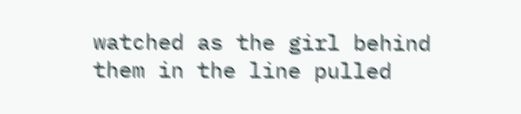watched as the girl behind them in the line pulled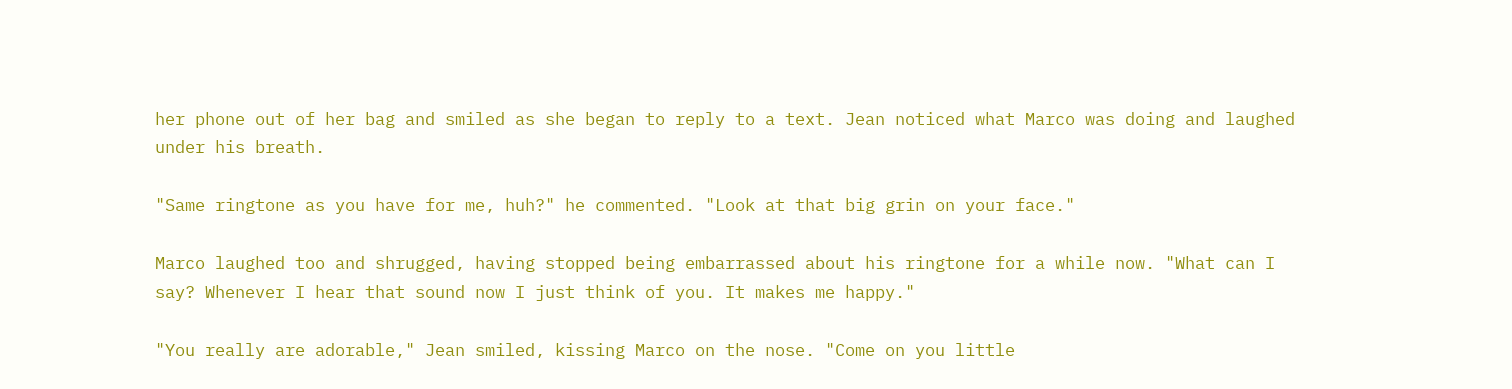her phone out of her bag and smiled as she began to reply to a text. Jean noticed what Marco was doing and laughed under his breath.

"Same ringtone as you have for me, huh?" he commented. "Look at that big grin on your face."

Marco laughed too and shrugged, having stopped being embarrassed about his ringtone for a while now. "What can I say? Whenever I hear that sound now I just think of you. It makes me happy."

"You really are adorable," Jean smiled, kissing Marco on the nose. "Come on you little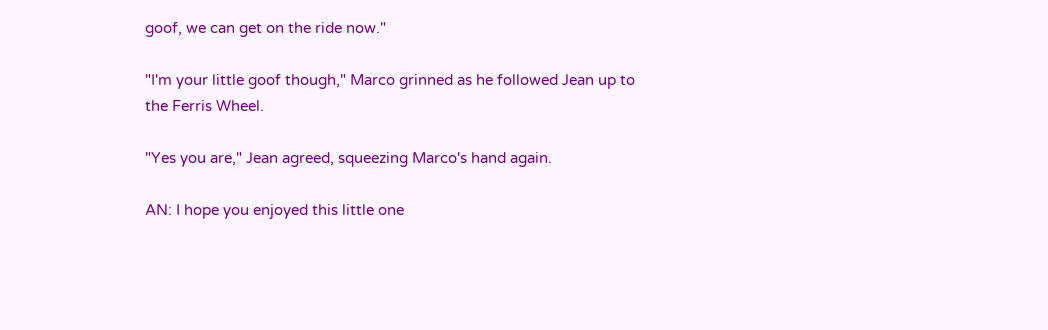goof, we can get on the ride now."

"I'm your little goof though," Marco grinned as he followed Jean up to the Ferris Wheel.

"Yes you are," Jean agreed, squeezing Marco's hand again.

AN: I hope you enjoyed this little one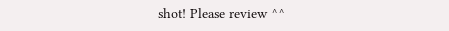shot! Please review ^^